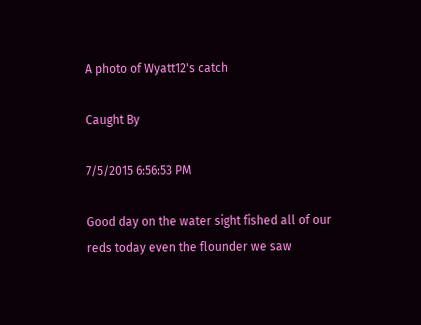A photo of Wyatt12's catch

Caught By

7/5/2015 6:56:53 PM

Good day on the water sight fished all of our reds today even the flounder we saw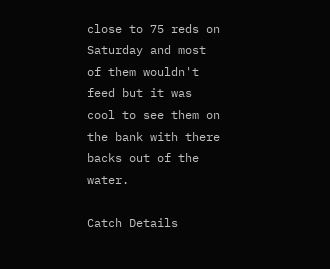close to 75 reds on Saturday and most of them wouldn't feed but it was cool to see them on the bank with there backs out of the water.

Catch Details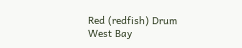Red (redfish) Drum
West Bay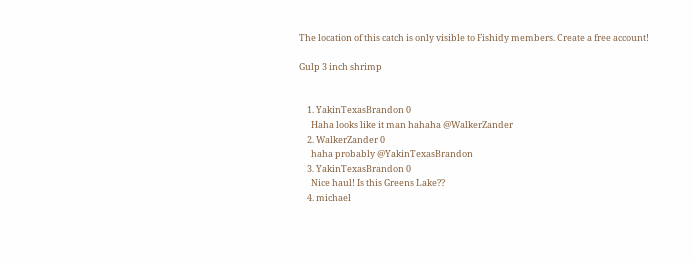The location of this catch is only visible to Fishidy members. Create a free account!

Gulp 3 inch shrimp


    1. YakinTexasBrandon 0
      Haha looks like it man hahaha @WalkerZander
    2. WalkerZander 0
      haha probably @YakinTexasBrandon
    3. YakinTexasBrandon 0
      Nice haul! Is this Greens Lake??
    4. michael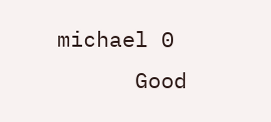michael 0
      Good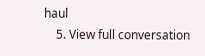haul
    5. View full conversation